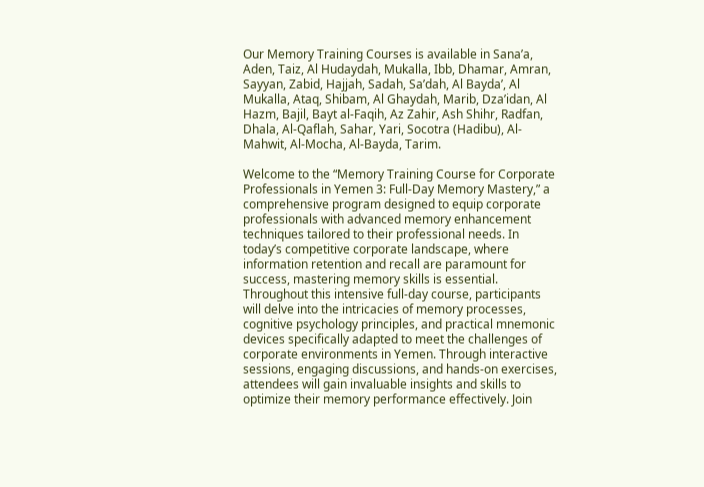Our Memory Training Courses is available in Sana’a, Aden, Taiz, Al Hudaydah, Mukalla, Ibb, Dhamar, Amran, Sayyan, Zabid, Hajjah, Sadah, Sa’dah, Al Bayda’, Al Mukalla, Ataq, Shibam, Al Ghaydah, Marib, Dza’idan, Al Hazm, Bajil, Bayt al-Faqih, Az Zahir, Ash Shihr, Radfan, Dhala, Al-Qaflah, Sahar, Yari, Socotra (Hadibu), Al-Mahwit, Al-Mocha, Al-Bayda, Tarim.

Welcome to the “Memory Training Course for Corporate Professionals in Yemen 3: Full-Day Memory Mastery,” a comprehensive program designed to equip corporate professionals with advanced memory enhancement techniques tailored to their professional needs. In today’s competitive corporate landscape, where information retention and recall are paramount for success, mastering memory skills is essential. Throughout this intensive full-day course, participants will delve into the intricacies of memory processes, cognitive psychology principles, and practical mnemonic devices specifically adapted to meet the challenges of corporate environments in Yemen. Through interactive sessions, engaging discussions, and hands-on exercises, attendees will gain invaluable insights and skills to optimize their memory performance effectively. Join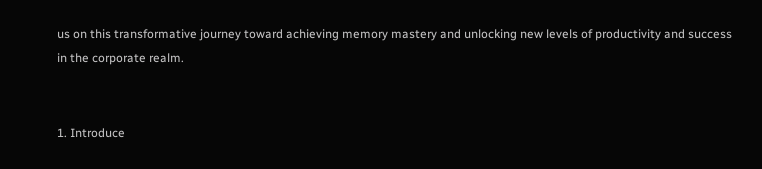us on this transformative journey toward achieving memory mastery and unlocking new levels of productivity and success in the corporate realm.


1. Introduce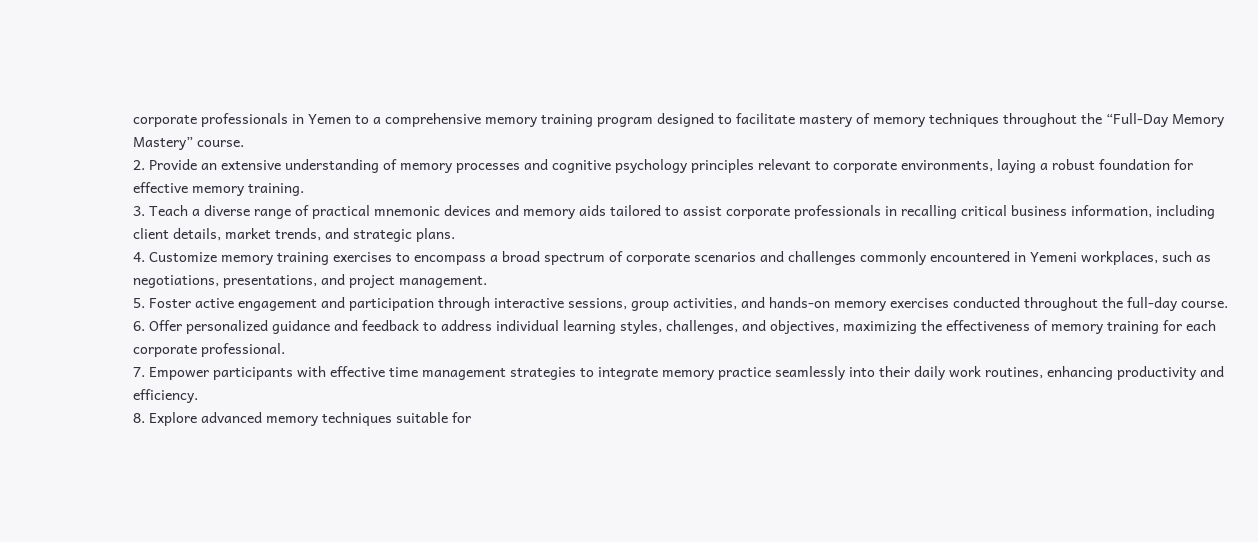corporate professionals in Yemen to a comprehensive memory training program designed to facilitate mastery of memory techniques throughout the “Full-Day Memory Mastery” course.
2. Provide an extensive understanding of memory processes and cognitive psychology principles relevant to corporate environments, laying a robust foundation for effective memory training.
3. Teach a diverse range of practical mnemonic devices and memory aids tailored to assist corporate professionals in recalling critical business information, including client details, market trends, and strategic plans.
4. Customize memory training exercises to encompass a broad spectrum of corporate scenarios and challenges commonly encountered in Yemeni workplaces, such as negotiations, presentations, and project management.
5. Foster active engagement and participation through interactive sessions, group activities, and hands-on memory exercises conducted throughout the full-day course.
6. Offer personalized guidance and feedback to address individual learning styles, challenges, and objectives, maximizing the effectiveness of memory training for each corporate professional.
7. Empower participants with effective time management strategies to integrate memory practice seamlessly into their daily work routines, enhancing productivity and efficiency.
8. Explore advanced memory techniques suitable for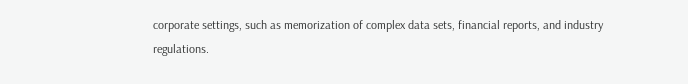corporate settings, such as memorization of complex data sets, financial reports, and industry regulations.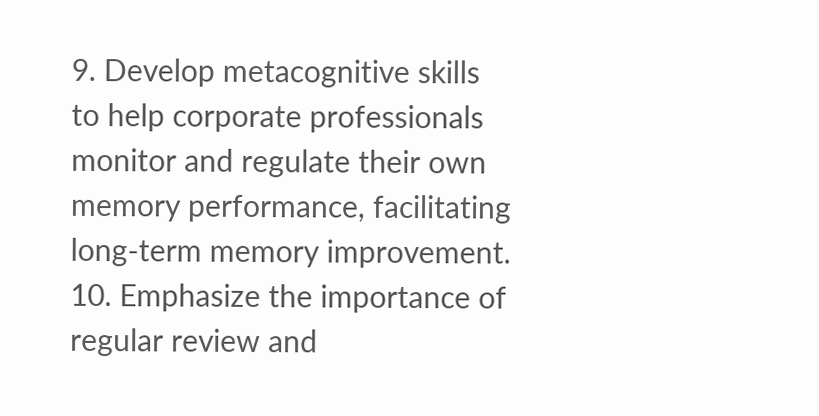9. Develop metacognitive skills to help corporate professionals monitor and regulate their own memory performance, facilitating long-term memory improvement.
10. Emphasize the importance of regular review and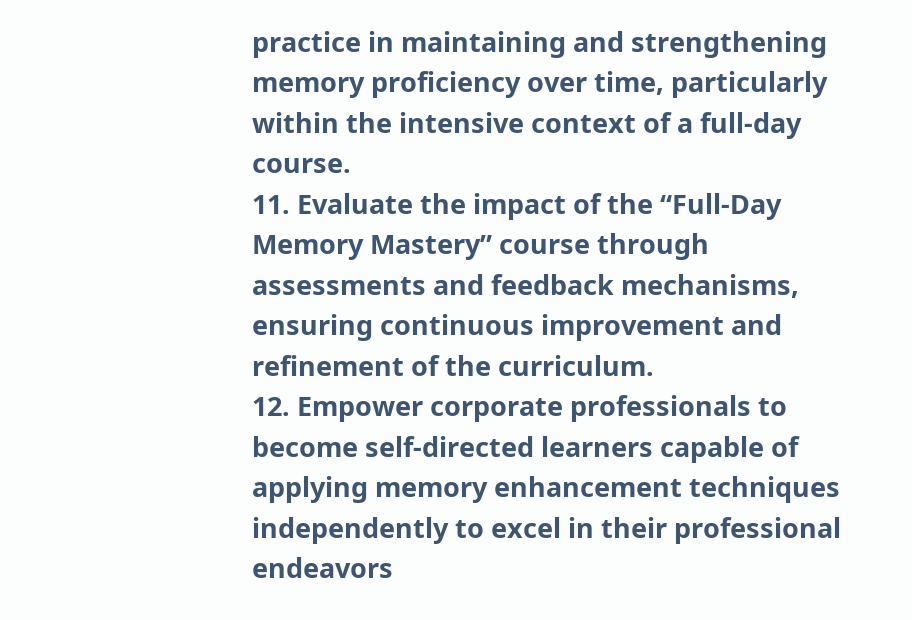practice in maintaining and strengthening memory proficiency over time, particularly within the intensive context of a full-day course.
11. Evaluate the impact of the “Full-Day Memory Mastery” course through assessments and feedback mechanisms, ensuring continuous improvement and refinement of the curriculum.
12. Empower corporate professionals to become self-directed learners capable of applying memory enhancement techniques independently to excel in their professional endeavors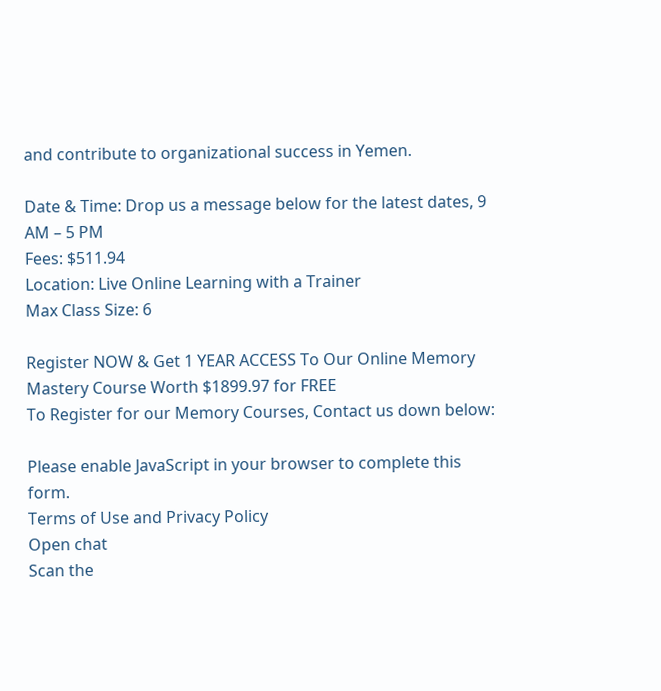and contribute to organizational success in Yemen.

Date & Time: Drop us a message below for the latest dates, 9 AM – 5 PM
Fees: $511.94
Location: Live Online Learning with a Trainer
Max Class Size: 6

Register NOW & Get 1 YEAR ACCESS To Our Online Memory Mastery Course Worth $1899.97 for FREE
To Register for our Memory Courses, Contact us down below:

Please enable JavaScript in your browser to complete this form.
Terms of Use and Privacy Policy
Open chat
Scan the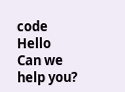code
Hello
Can we help you?